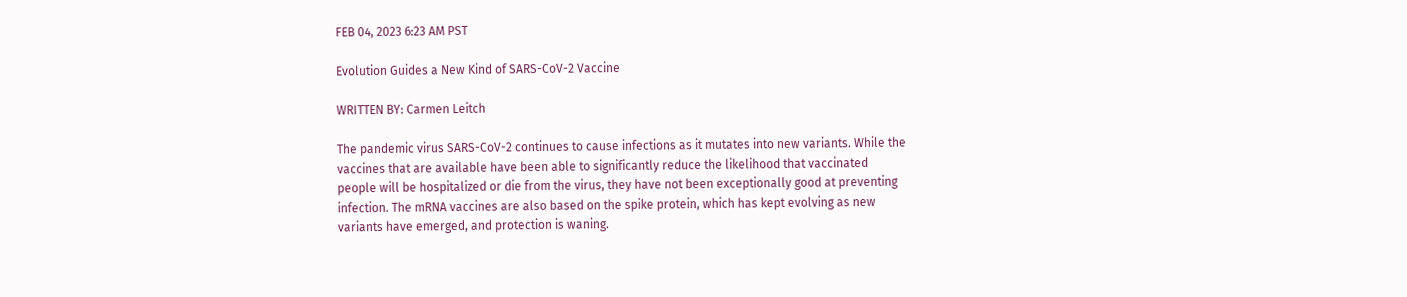FEB 04, 2023 6:23 AM PST

Evolution Guides a New Kind of SARS-CoV-2 Vaccine

WRITTEN BY: Carmen Leitch

The pandemic virus SARS-CoV-2 continues to cause infections as it mutates into new variants. While the vaccines that are available have been able to significantly reduce the likelihood that vaccinated people will be hospitalized or die from the virus, they have not been exceptionally good at preventing infection. The mRNA vaccines are also based on the spike protein, which has kept evolving as new variants have emerged, and protection is waning.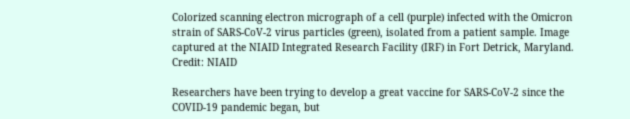Colorized scanning electron micrograph of a cell (purple) infected with the Omicron strain of SARS-CoV-2 virus particles (green), isolated from a patient sample. Image captured at the NIAID Integrated Research Facility (IRF) in Fort Detrick, Maryland. Credit: NIAID

Researchers have been trying to develop a great vaccine for SARS-CoV-2 since the COVID-19 pandemic began, but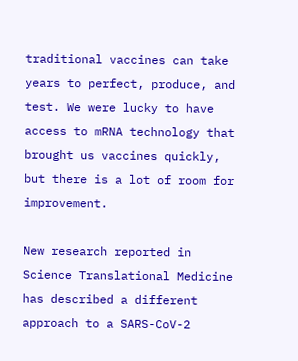traditional vaccines can take years to perfect, produce, and test. We were lucky to have access to mRNA technology that brought us vaccines quickly, but there is a lot of room for improvement.

New research reported in Science Translational Medicine has described a different approach to a SARS-CoV-2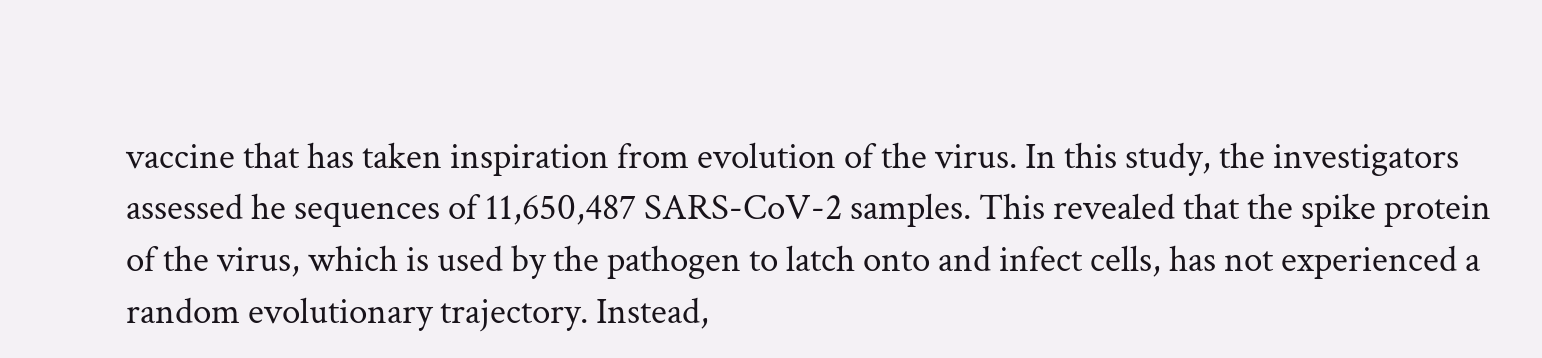vaccine that has taken inspiration from evolution of the virus. In this study, the investigators assessed he sequences of 11,650,487 SARS-CoV-2 samples. This revealed that the spike protein of the virus, which is used by the pathogen to latch onto and infect cells, has not experienced a random evolutionary trajectory. Instead,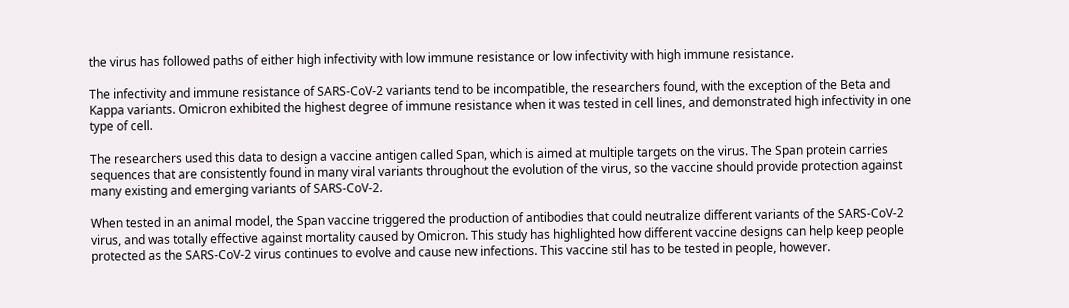the virus has followed paths of either high infectivity with low immune resistance or low infectivity with high immune resistance.

The infectivity and immune resistance of SARS-CoV-2 variants tend to be incompatible, the researchers found, with the exception of the Beta and Kappa variants. Omicron exhibited the highest degree of immune resistance when it was tested in cell lines, and demonstrated high infectivity in one type of cell.

The researchers used this data to design a vaccine antigen called Span, which is aimed at multiple targets on the virus. The Span protein carries sequences that are consistently found in many viral variants throughout the evolution of the virus, so the vaccine should provide protection against many existing and emerging variants of SARS-CoV-2.

When tested in an animal model, the Span vaccine triggered the production of antibodies that could neutralize different variants of the SARS-CoV-2 virus, and was totally effective against mortality caused by Omicron. This study has highlighted how different vaccine designs can help keep people protected as the SARS-CoV-2 virus continues to evolve and cause new infections. This vaccine stil has to be tested in people, however.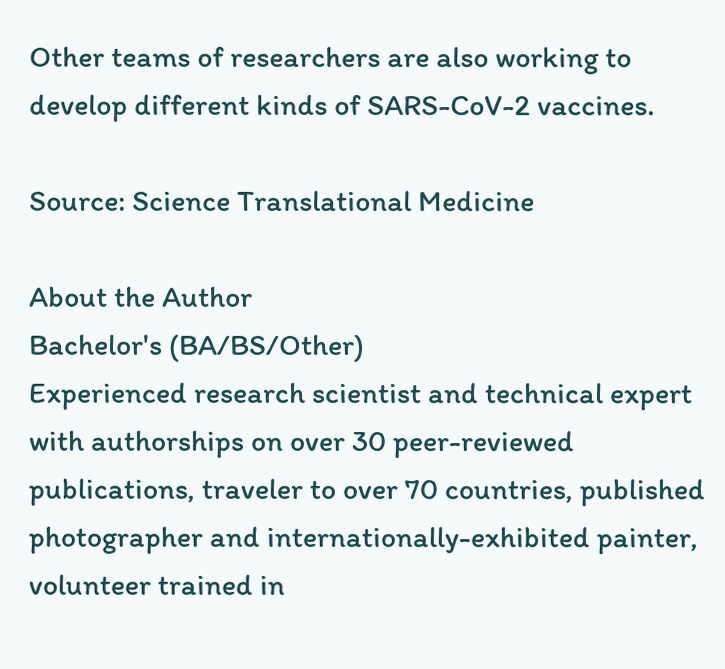Other teams of researchers are also working to develop different kinds of SARS-CoV-2 vaccines.

Source: Science Translational Medicine

About the Author
Bachelor's (BA/BS/Other)
Experienced research scientist and technical expert with authorships on over 30 peer-reviewed publications, traveler to over 70 countries, published photographer and internationally-exhibited painter, volunteer trained in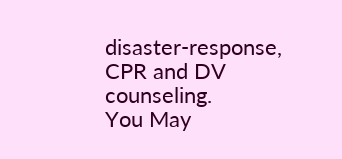disaster-response, CPR and DV counseling.
You May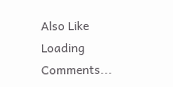Also Like
Loading Comments...